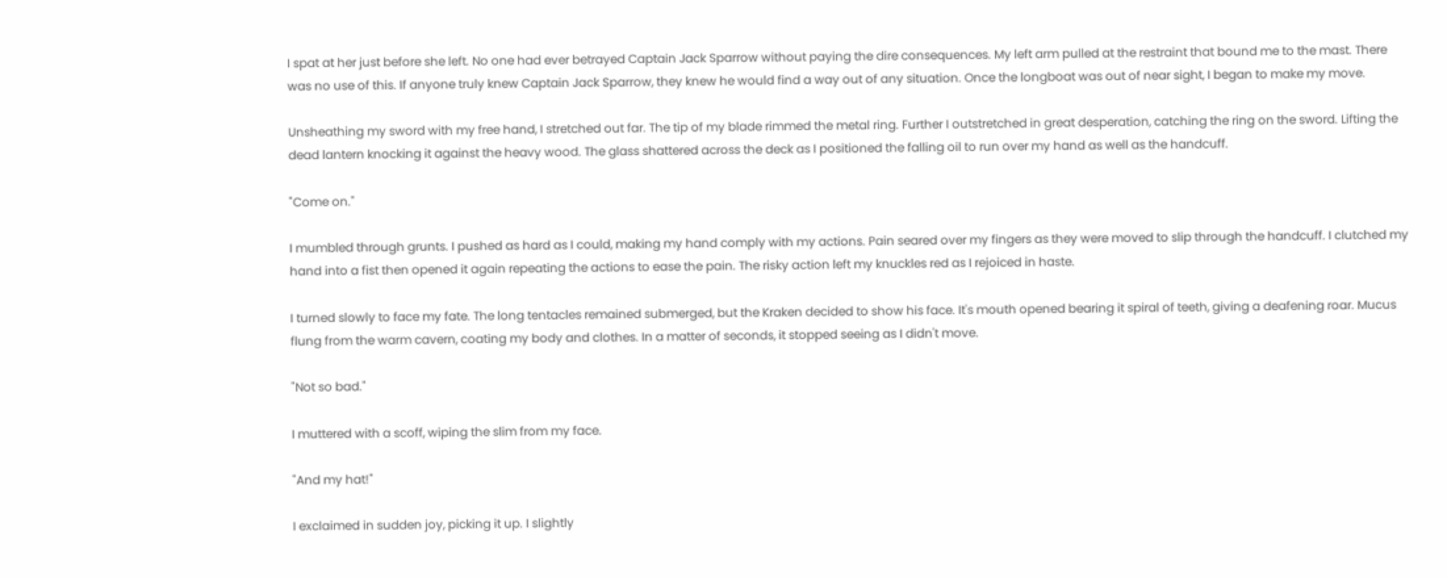I spat at her just before she left. No one had ever betrayed Captain Jack Sparrow without paying the dire consequences. My left arm pulled at the restraint that bound me to the mast. There was no use of this. If anyone truly knew Captain Jack Sparrow, they knew he would find a way out of any situation. Once the longboat was out of near sight, I began to make my move.

Unsheathing my sword with my free hand, I stretched out far. The tip of my blade rimmed the metal ring. Further I outstretched in great desperation, catching the ring on the sword. Lifting the dead lantern knocking it against the heavy wood. The glass shattered across the deck as I positioned the falling oil to run over my hand as well as the handcuff.

"Come on."

I mumbled through grunts. I pushed as hard as I could, making my hand comply with my actions. Pain seared over my fingers as they were moved to slip through the handcuff. I clutched my hand into a fist then opened it again repeating the actions to ease the pain. The risky action left my knuckles red as I rejoiced in haste.

I turned slowly to face my fate. The long tentacles remained submerged, but the Kraken decided to show his face. It's mouth opened bearing it spiral of teeth, giving a deafening roar. Mucus flung from the warm cavern, coating my body and clothes. In a matter of seconds, it stopped seeing as I didn't move.

"Not so bad."

I muttered with a scoff, wiping the slim from my face.

"And my hat!"

I exclaimed in sudden joy, picking it up. I slightly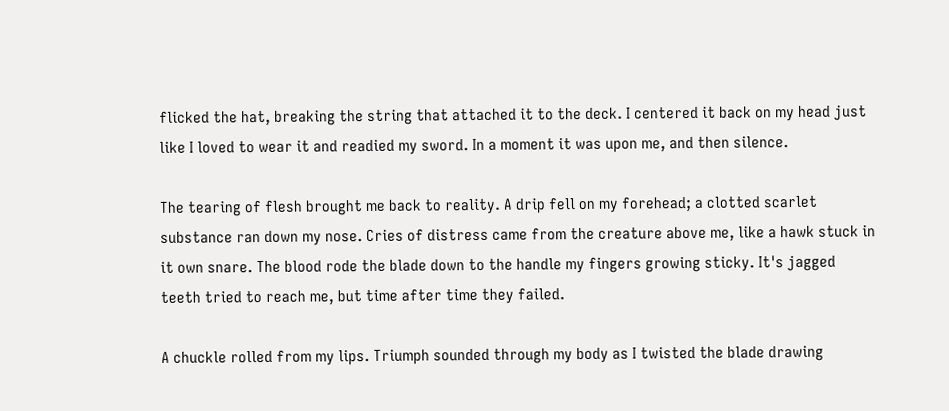flicked the hat, breaking the string that attached it to the deck. I centered it back on my head just like I loved to wear it and readied my sword. In a moment it was upon me, and then silence.

The tearing of flesh brought me back to reality. A drip fell on my forehead; a clotted scarlet substance ran down my nose. Cries of distress came from the creature above me, like a hawk stuck in it own snare. The blood rode the blade down to the handle my fingers growing sticky. It's jagged teeth tried to reach me, but time after time they failed.

A chuckle rolled from my lips. Triumph sounded through my body as I twisted the blade drawing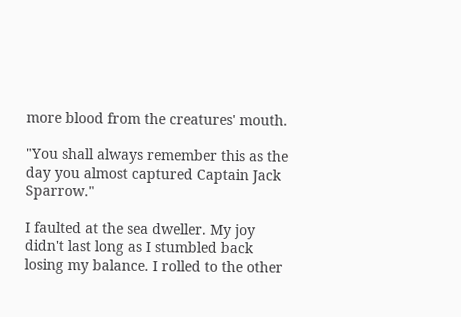more blood from the creatures' mouth.

"You shall always remember this as the day you almost captured Captain Jack Sparrow."

I faulted at the sea dweller. My joy didn't last long as I stumbled back losing my balance. I rolled to the other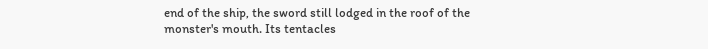end of the ship, the sword still lodged in the roof of the monster's mouth. Its tentacles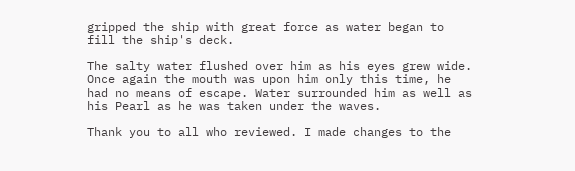gripped the ship with great force as water began to fill the ship's deck.

The salty water flushed over him as his eyes grew wide. Once again the mouth was upon him only this time, he had no means of escape. Water surrounded him as well as his Pearl as he was taken under the waves.

Thank you to all who reviewed. I made changes to the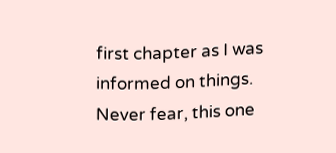first chapter as I was informed on things. Never fear, this one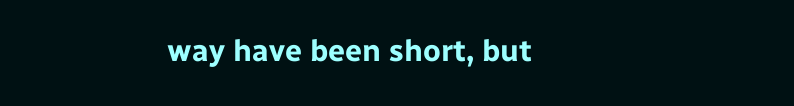way have been short, but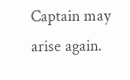Captain may arise again.